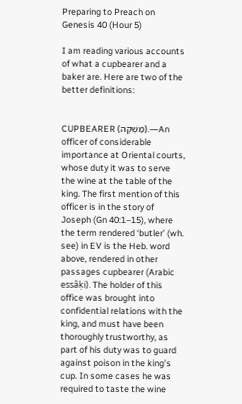Preparing to Preach on Genesis 40 (Hour 5)

I am reading various accounts of what a cupbearer and a baker are. Here are two of the better definitions:


CUPBEARER (מַשְׁקֶה).—An officer of considerable importance at Oriental courts, whose duty it was to serve the wine at the table of the king. The first mention of this officer is in the story of Joseph (Gn 40:1–15), where the term rendered ‘butler’ (wh. see) in EV is the Heb. word above, rendered in other passages cupbearer (Arabic essâḳi). The holder of this office was brought into confidential relations with the king, and must have been thoroughly trustworthy, as part of his duty was to guard against poison in the king’s cup. In some cases he was required to taste the wine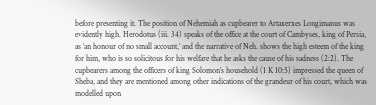before presenting it. The position of Nehemiah as cupbearer to Artaxerxes Longimanus was evidently high. Herodotus (iii. 34) speaks of the office at the court of Cambyses, king of Persia, as ‘an honour of no small account,’ and the narrative of Neh. shows the high esteem of the king for him, who is so solicitous for his welfare that he asks the cause of his sadness (2:2). The cupbearers among the officers of king Solomon’s household (1 K 10:5) impressed the queen of Sheba, and they are mentioned among other indications of the grandeur of his court, which was modelled upon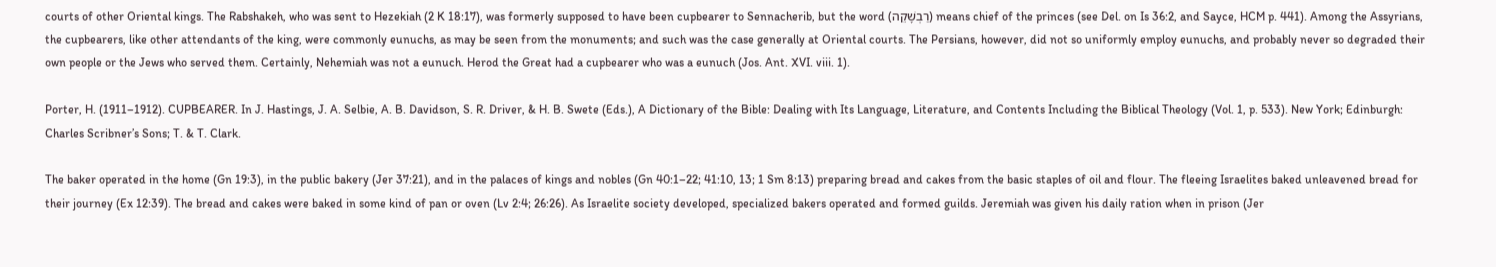courts of other Oriental kings. The Rabshakeh, who was sent to Hezekiah (2 K 18:17), was formerly supposed to have been cupbearer to Sennacherib, but the word (רַבְשָׁקֵה) means chief of the princes (see Del. on Is 36:2, and Sayce, HCM p. 441). Among the Assyrians, the cupbearers, like other attendants of the king, were commonly eunuchs, as may be seen from the monuments; and such was the case generally at Oriental courts. The Persians, however, did not so uniformly employ eunuchs, and probably never so degraded their own people or the Jews who served them. Certainly, Nehemiah was not a eunuch. Herod the Great had a cupbearer who was a eunuch (Jos. Ant. XVI. viii. 1).

Porter, H. (1911–1912). CUPBEARER. In J. Hastings, J. A. Selbie, A. B. Davidson, S. R. Driver, & H. B. Swete (Eds.), A Dictionary of the Bible: Dealing with Its Language, Literature, and Contents Including the Biblical Theology (Vol. 1, p. 533). New York; Edinburgh: Charles Scribner’s Sons; T. & T. Clark.

The baker operated in the home (Gn 19:3), in the public bakery (Jer 37:21), and in the palaces of kings and nobles (Gn 40:1–22; 41:10, 13; 1 Sm 8:13) preparing bread and cakes from the basic staples of oil and flour. The fleeing Israelites baked unleavened bread for their journey (Ex 12:39). The bread and cakes were baked in some kind of pan or oven (Lv 2:4; 26:26). As Israelite society developed, specialized bakers operated and formed guilds. Jeremiah was given his daily ration when in prison (Jer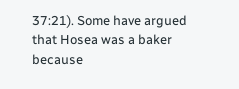37:21). Some have argued that Hosea was a baker because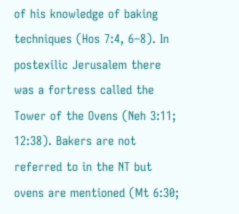of his knowledge of baking techniques (Hos 7:4, 6–8). In postexilic Jerusalem there was a fortress called the Tower of the Ovens (Neh 3:11; 12:38). Bakers are not referred to in the NT but ovens are mentioned (Mt 6:30;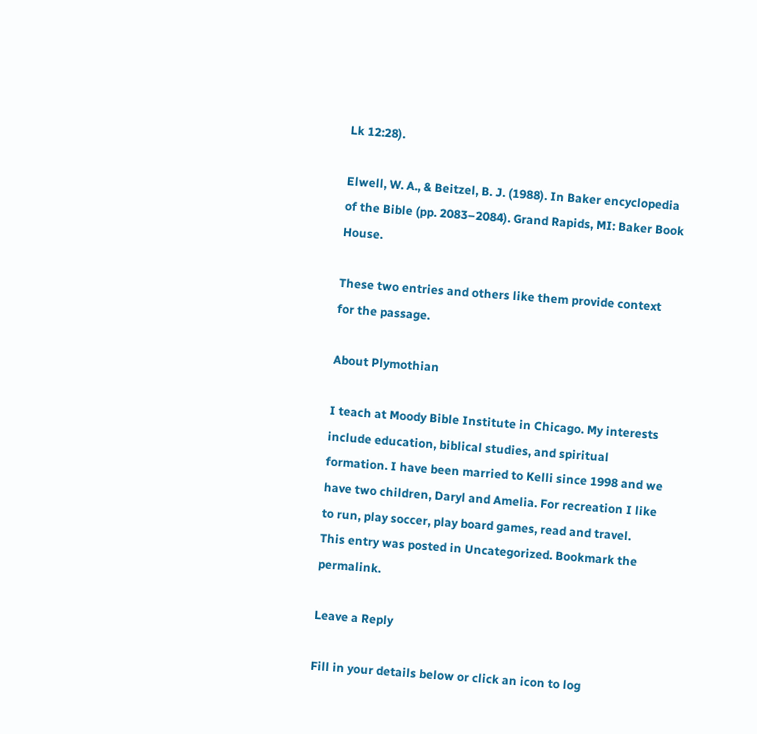Lk 12:28).

Elwell, W. A., & Beitzel, B. J. (1988). In Baker encyclopedia of the Bible (pp. 2083–2084). Grand Rapids, MI: Baker Book House.

These two entries and others like them provide context for the passage.

About Plymothian

I teach at Moody Bible Institute in Chicago. My interests include education, biblical studies, and spiritual formation. I have been married to Kelli since 1998 and we have two children, Daryl and Amelia. For recreation I like to run, play soccer, play board games, read and travel.
This entry was posted in Uncategorized. Bookmark the permalink.

Leave a Reply

Fill in your details below or click an icon to log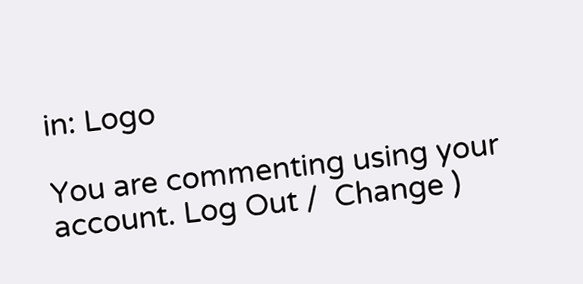in: Logo

You are commenting using your account. Log Out /  Change )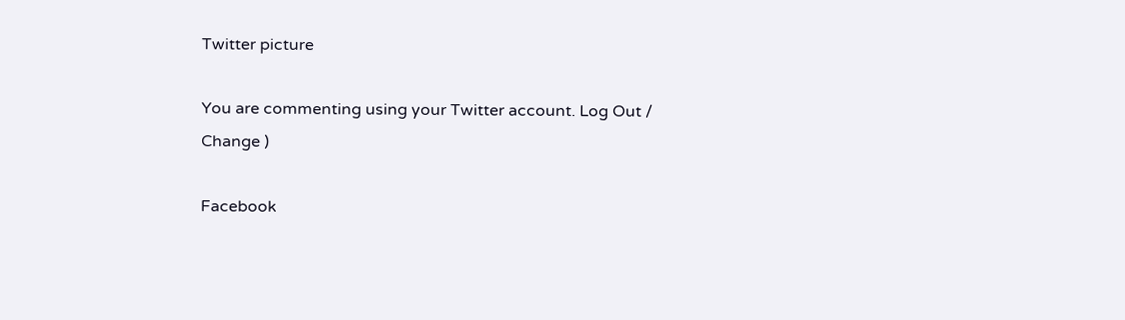Twitter picture

You are commenting using your Twitter account. Log Out /  Change )

Facebook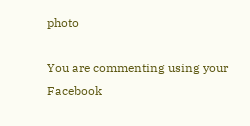photo

You are commenting using your Facebook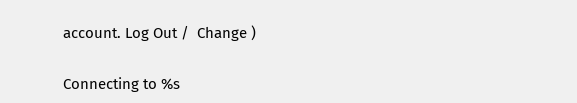account. Log Out /  Change )

Connecting to %s